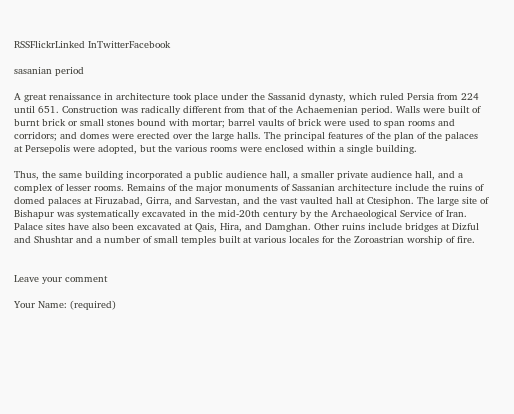RSSFlickrLinked InTwitterFacebook

sasanian period

A great renaissance in architecture took place under the Sassanid dynasty, which ruled Persia from 224 until 651. Construction was radically different from that of the Achaemenian period. Walls were built of burnt brick or small stones bound with mortar; barrel vaults of brick were used to span rooms and corridors; and domes were erected over the large halls. The principal features of the plan of the palaces at Persepolis were adopted, but the various rooms were enclosed within a single building.

Thus, the same building incorporated a public audience hall, a smaller private audience hall, and a complex of lesser rooms. Remains of the major monuments of Sassanian architecture include the ruins of domed palaces at Firuzabad, Girra, and Sarvestan, and the vast vaulted hall at Ctesiphon. The large site of Bishapur was systematically excavated in the mid-20th century by the Archaeological Service of Iran. Palace sites have also been excavated at Qais, Hira, and Damghan. Other ruins include bridges at Dizful and Shushtar and a number of small temples built at various locales for the Zoroastrian worship of fire.


Leave your comment

Your Name: (required)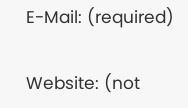E-Mail: (required)

Website: (not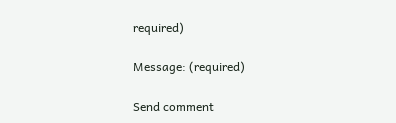required)

Message: (required)

Send comment